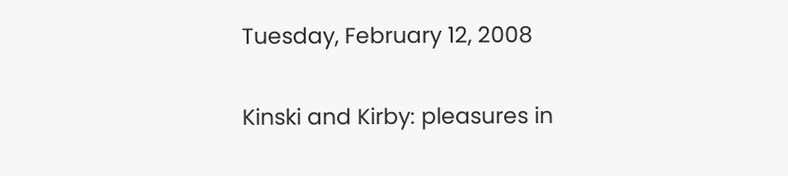Tuesday, February 12, 2008

Kinski and Kirby: pleasures in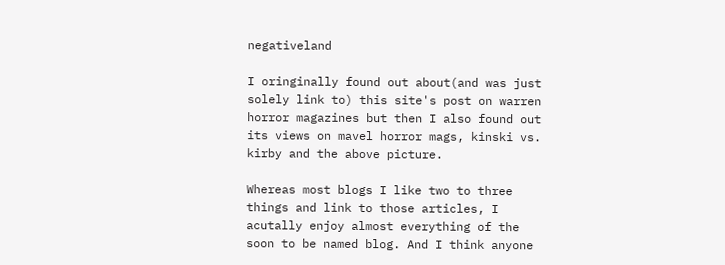negativeland

I oringinally found out about(and was just solely link to) this site's post on warren horror magazines but then I also found out its views on mavel horror mags, kinski vs. kirby and the above picture.

Whereas most blogs I like two to three things and link to those articles, I acutally enjoy almost everything of the soon to be named blog. And I think anyone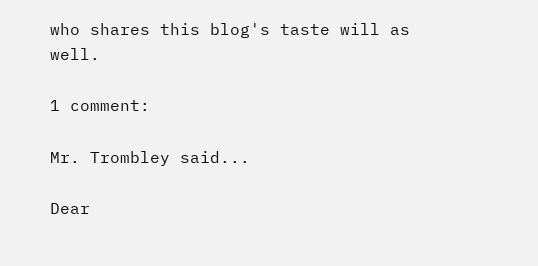who shares this blog's taste will as well.

1 comment:

Mr. Trombley said...

Dear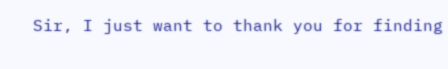Sir, I just want to thank you for finding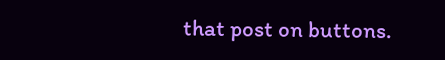that post on buttons.